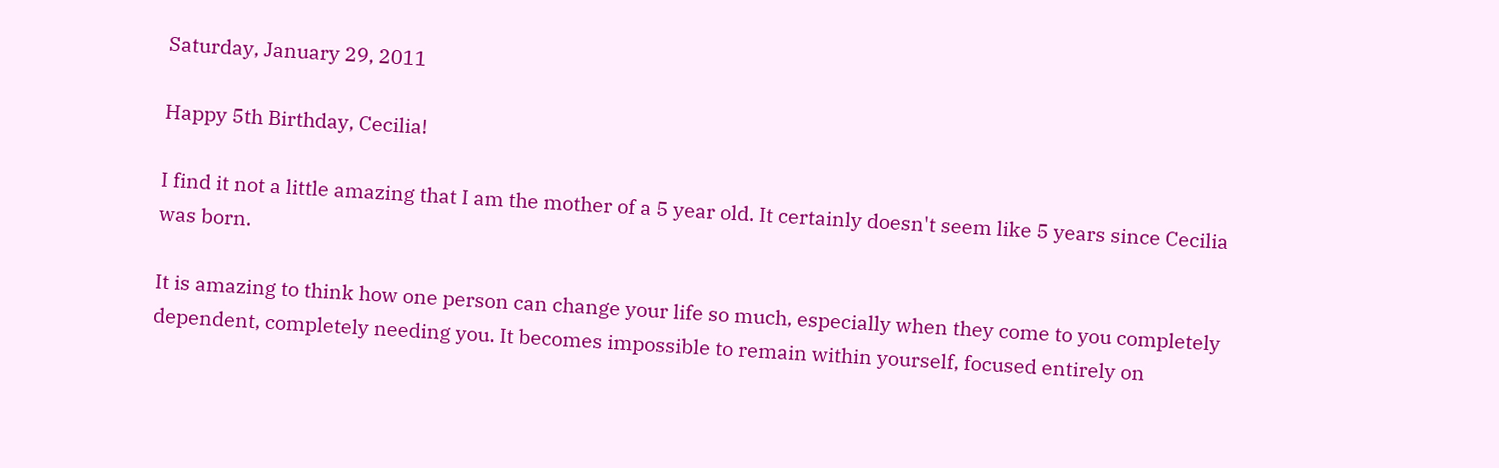Saturday, January 29, 2011

Happy 5th Birthday, Cecilia!

I find it not a little amazing that I am the mother of a 5 year old. It certainly doesn't seem like 5 years since Cecilia was born.

It is amazing to think how one person can change your life so much, especially when they come to you completely dependent, completely needing you. It becomes impossible to remain within yourself, focused entirely on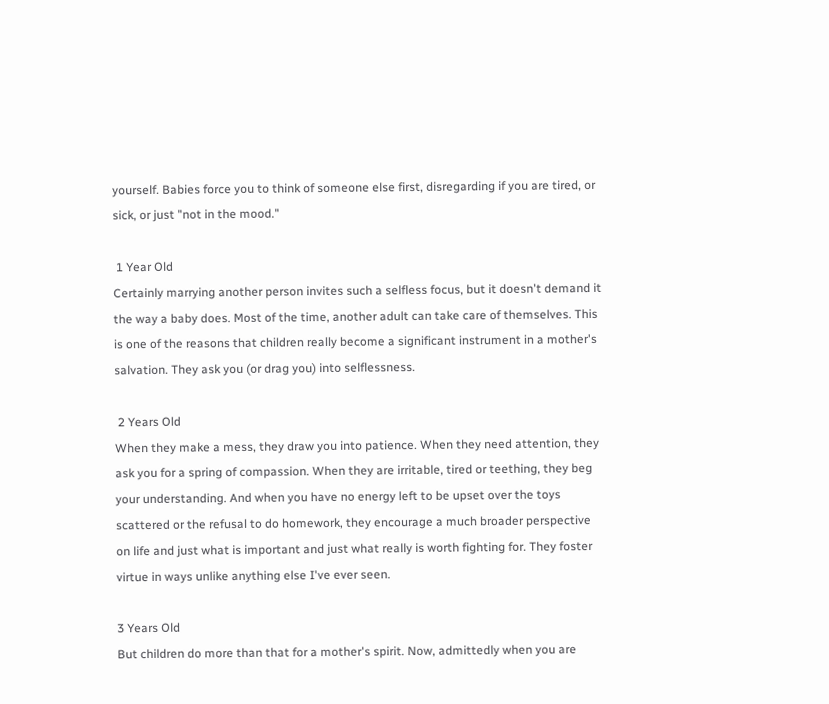yourself. Babies force you to think of someone else first, disregarding if you are tired, or sick, or just "not in the mood."

 1 Year Old
Certainly marrying another person invites such a selfless focus, but it doesn't demand it the way a baby does. Most of the time, another adult can take care of themselves. This is one of the reasons that children really become a significant instrument in a mother's salvation. They ask you (or drag you) into selflessness.

 2 Years Old
When they make a mess, they draw you into patience. When they need attention, they ask you for a spring of compassion. When they are irritable, tired or teething, they beg your understanding. And when you have no energy left to be upset over the toys scattered or the refusal to do homework, they encourage a much broader perspective on life and just what is important and just what really is worth fighting for. They foster virtue in ways unlike anything else I've ever seen.

3 Years Old
But children do more than that for a mother's spirit. Now, admittedly when you are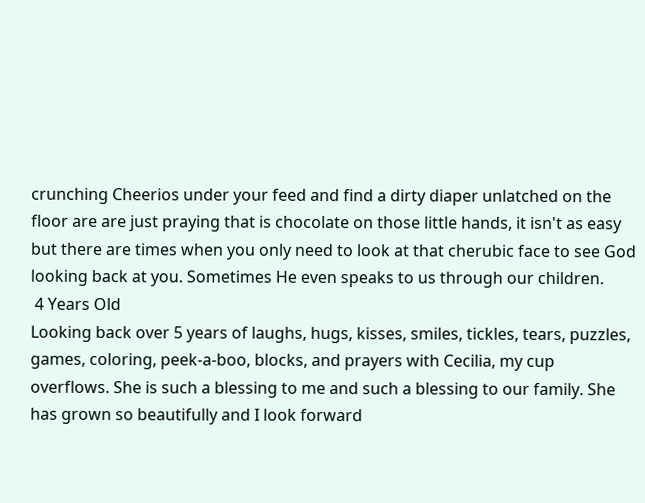crunching Cheerios under your feed and find a dirty diaper unlatched on the floor are are just praying that is chocolate on those little hands, it isn't as easy but there are times when you only need to look at that cherubic face to see God looking back at you. Sometimes He even speaks to us through our children.
 4 Years Old
Looking back over 5 years of laughs, hugs, kisses, smiles, tickles, tears, puzzles, games, coloring, peek-a-boo, blocks, and prayers with Cecilia, my cup overflows. She is such a blessing to me and such a blessing to our family. She has grown so beautifully and I look forward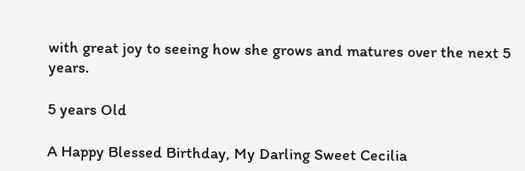with great joy to seeing how she grows and matures over the next 5 years.

5 years Old

A Happy Blessed Birthday, My Darling Sweet Cecilia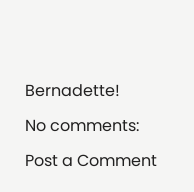Bernadette!

No comments:

Post a Comment